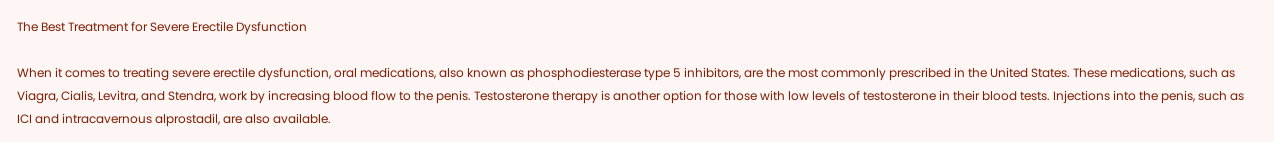The Best Treatment for Severe Erectile Dysfunction

When it comes to treating severe erectile dysfunction, oral medications, also known as phosphodiesterase type 5 inhibitors, are the most commonly prescribed in the United States. These medications, such as Viagra, Cialis, Levitra, and Stendra, work by increasing blood flow to the penis. Testosterone therapy is another option for those with low levels of testosterone in their blood tests. Injections into the penis, such as ICI and intracavernous alprostadil, are also available.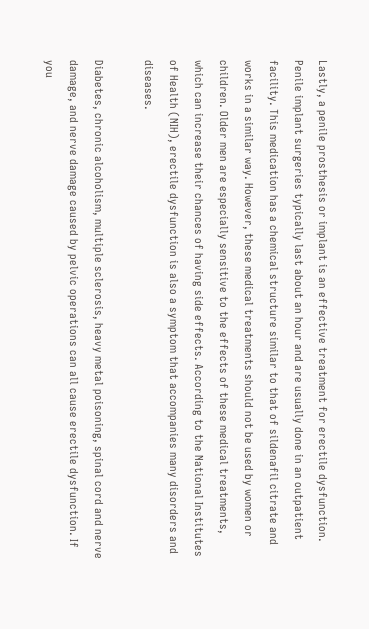Lastly, a penile prosthesis or implant is an effective treatment for erectile dysfunction. Penile implant surgeries typically last about an hour and are usually done in an outpatient facility. This medication has a chemical structure similar to that of sildenafil citrate and works in a similar way. However, these medical treatments should not be used by women or children. Older men are especially sensitive to the effects of these medical treatments, which can increase their chances of having side effects. According to the National Institutes of Health (NIH), erectile dysfunction is also a symptom that accompanies many disorders and diseases.

Diabetes, chronic alcoholism, multiple sclerosis, heavy metal poisoning, spinal cord and nerve damage, and nerve damage caused by pelvic operations can all cause erectile dysfunction. If you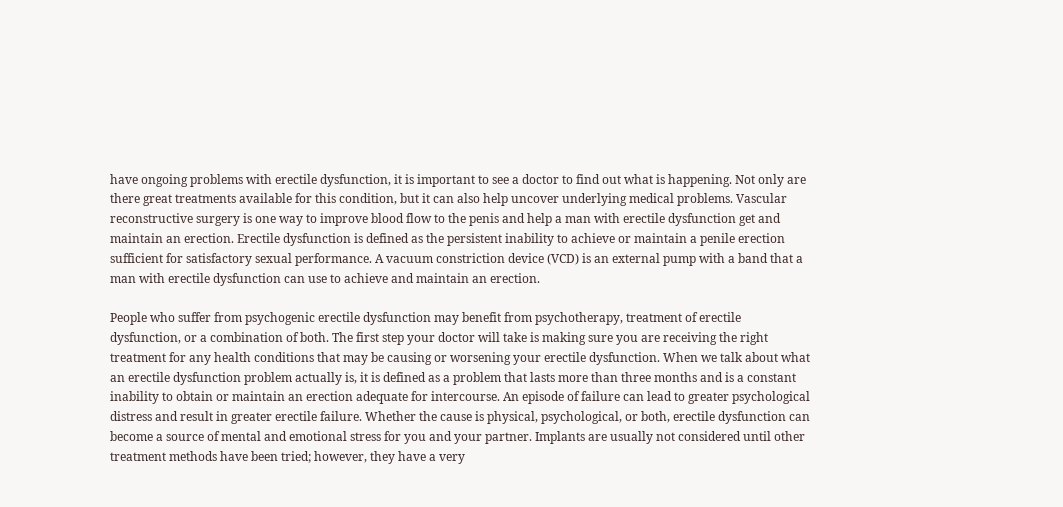have ongoing problems with erectile dysfunction, it is important to see a doctor to find out what is happening. Not only are there great treatments available for this condition, but it can also help uncover underlying medical problems. Vascular reconstructive surgery is one way to improve blood flow to the penis and help a man with erectile dysfunction get and maintain an erection. Erectile dysfunction is defined as the persistent inability to achieve or maintain a penile erection sufficient for satisfactory sexual performance. A vacuum constriction device (VCD) is an external pump with a band that a man with erectile dysfunction can use to achieve and maintain an erection.

People who suffer from psychogenic erectile dysfunction may benefit from psychotherapy, treatment of erectile dysfunction, or a combination of both. The first step your doctor will take is making sure you are receiving the right treatment for any health conditions that may be causing or worsening your erectile dysfunction. When we talk about what an erectile dysfunction problem actually is, it is defined as a problem that lasts more than three months and is a constant inability to obtain or maintain an erection adequate for intercourse. An episode of failure can lead to greater psychological distress and result in greater erectile failure. Whether the cause is physical, psychological, or both, erectile dysfunction can become a source of mental and emotional stress for you and your partner. Implants are usually not considered until other treatment methods have been tried; however, they have a very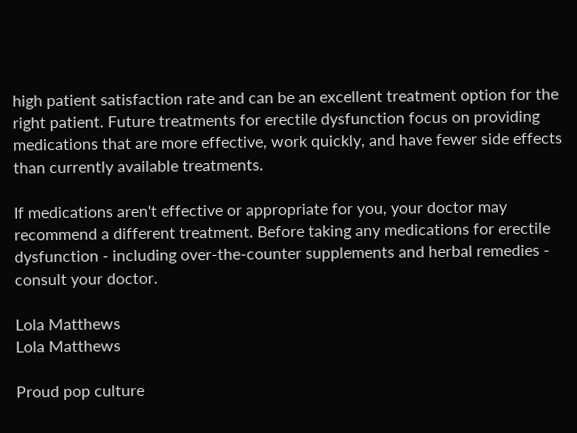high patient satisfaction rate and can be an excellent treatment option for the right patient. Future treatments for erectile dysfunction focus on providing medications that are more effective, work quickly, and have fewer side effects than currently available treatments.

If medications aren't effective or appropriate for you, your doctor may recommend a different treatment. Before taking any medications for erectile dysfunction - including over-the-counter supplements and herbal remedies - consult your doctor.

Lola Matthews
Lola Matthews

Proud pop culture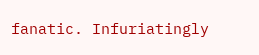fanatic. Infuriatingly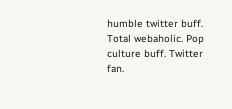humble twitter buff. Total webaholic. Pop culture buff. Twitter fan.